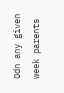Odn any given week parents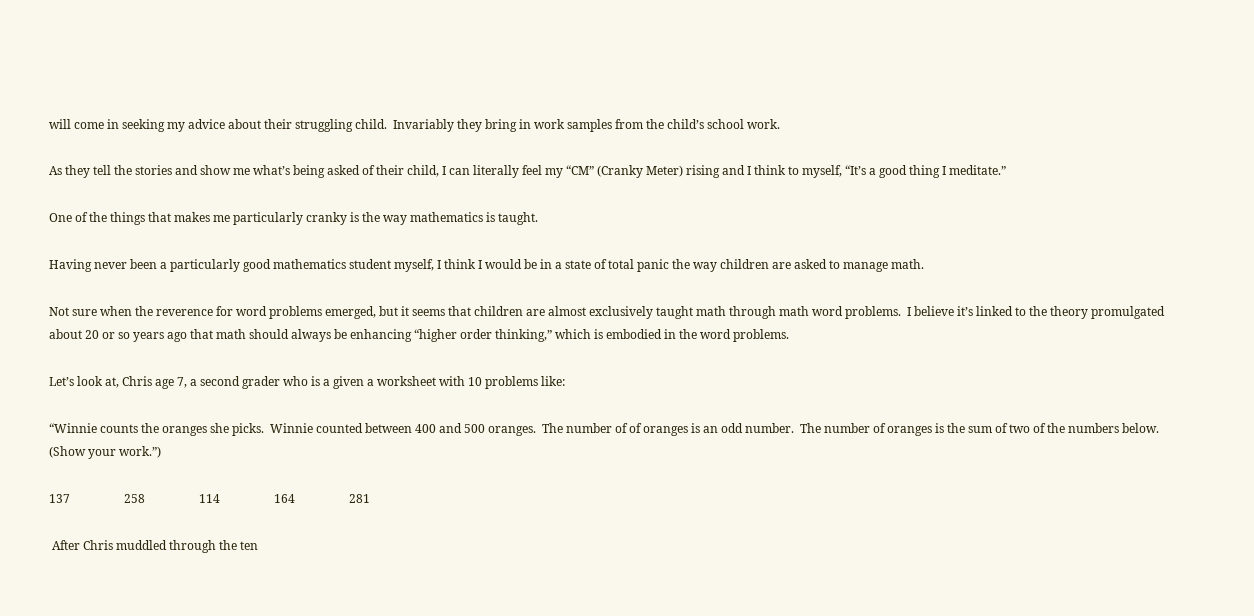will come in seeking my advice about their struggling child.  Invariably they bring in work samples from the child’s school work.

As they tell the stories and show me what’s being asked of their child, I can literally feel my “CM” (Cranky Meter) rising and I think to myself, “It’s a good thing I meditate.”

One of the things that makes me particularly cranky is the way mathematics is taught.

Having never been a particularly good mathematics student myself, I think I would be in a state of total panic the way children are asked to manage math.

Not sure when the reverence for word problems emerged, but it seems that children are almost exclusively taught math through math word problems.  I believe it’s linked to the theory promulgated about 20 or so years ago that math should always be enhancing “higher order thinking,” which is embodied in the word problems.

Let’s look at, Chris age 7, a second grader who is a given a worksheet with 10 problems like:

“Winnie counts the oranges she picks.  Winnie counted between 400 and 500 oranges.  The number of of oranges is an odd number.  The number of oranges is the sum of two of the numbers below.  (Show your work.”)

137                  258                  114                  164                  281

 After Chris muddled through the ten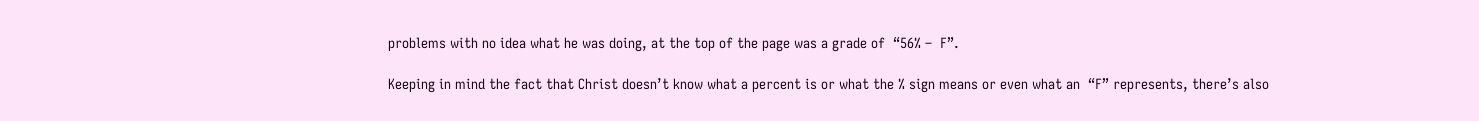problems with no idea what he was doing, at the top of the page was a grade of  “56% –  F”.

Keeping in mind the fact that Christ doesn’t know what a percent is or what the % sign means or even what an  “F” represents, there’s also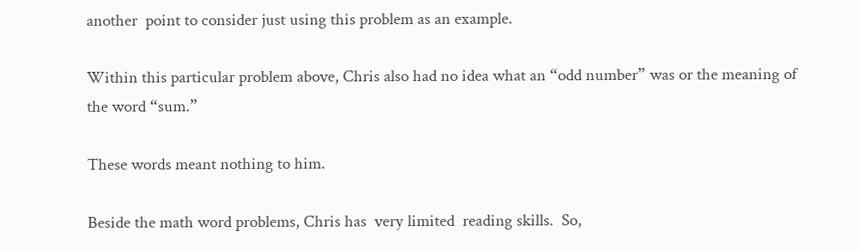another  point to consider just using this problem as an example.

Within this particular problem above, Chris also had no idea what an “odd number” was or the meaning of the word “sum.”

These words meant nothing to him.

Beside the math word problems, Chris has  very limited  reading skills.  So,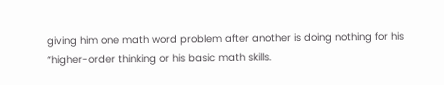giving him one math word problem after another is doing nothing for his “higher-order thinking or his basic math skills.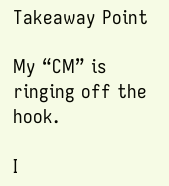Takeaway Point

My “CM” is ringing off the hook.

I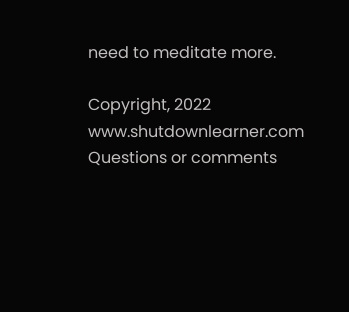need to meditate more.

Copyright, 2022 www.shutdownlearner.com
Questions or comments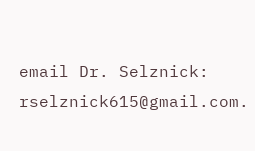email Dr. Selznick:  rselznick615@gmail.com.